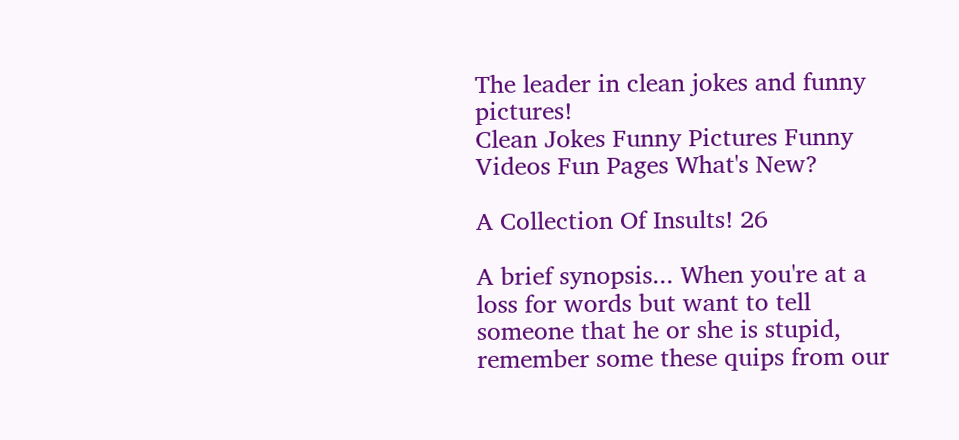The leader in clean jokes and funny pictures!
Clean Jokes Funny Pictures Funny Videos Fun Pages What's New?

A Collection Of Insults! 26

A brief synopsis... When you're at a loss for words but want to tell someone that he or she is stupid, remember some these quips from our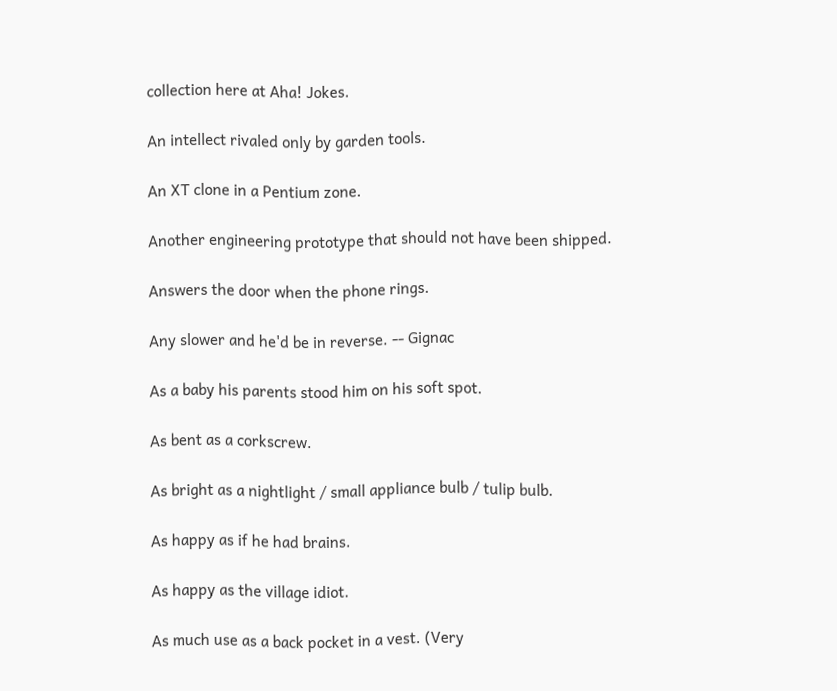collection here at Aha! Jokes.

An intellect rivaled only by garden tools.

An XT clone in a Pentium zone.

Another engineering prototype that should not have been shipped.

Answers the door when the phone rings.

Any slower and he'd be in reverse. -- Gignac

As a baby his parents stood him on his soft spot.

As bent as a corkscrew.

As bright as a nightlight / small appliance bulb / tulip bulb.

As happy as if he had brains.

As happy as the village idiot.

As much use as a back pocket in a vest. (Very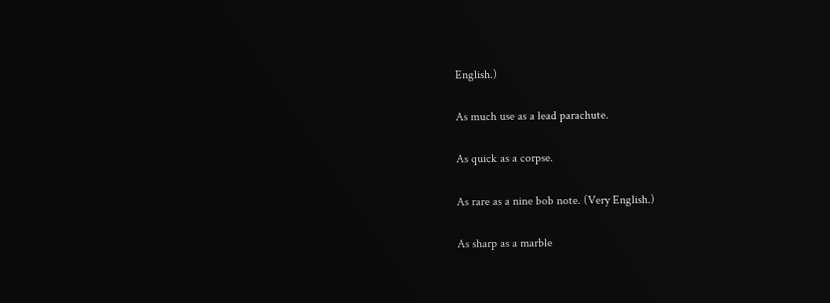English.)

As much use as a lead parachute.

As quick as a corpse.

As rare as a nine bob note. (Very English.)

As sharp as a marble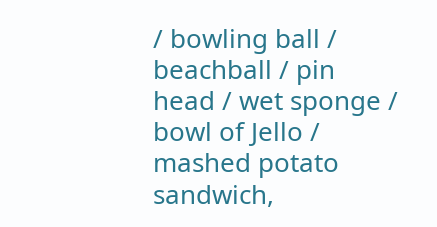/ bowling ball / beachball / pin head / wet sponge / bowl of Jello / mashed potato sandwich,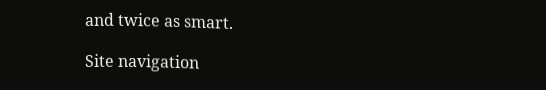and twice as smart.

Site navigation